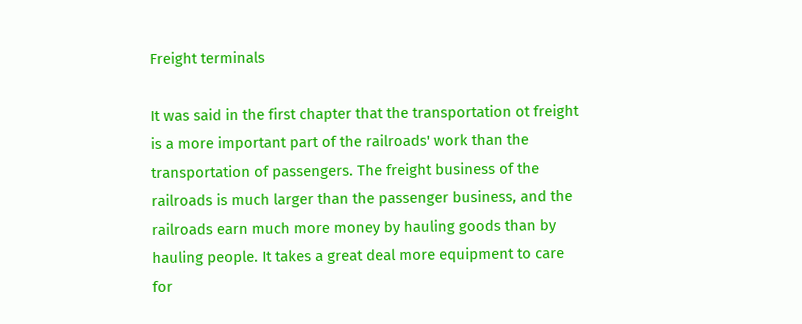Freight terminals

It was said in the first chapter that the transportation ot freight is a more important part of the railroads' work than the transportation of passengers. The freight business of the railroads is much larger than the passenger business, and the railroads earn much more money by hauling goods than by hauling people. It takes a great deal more equipment to care for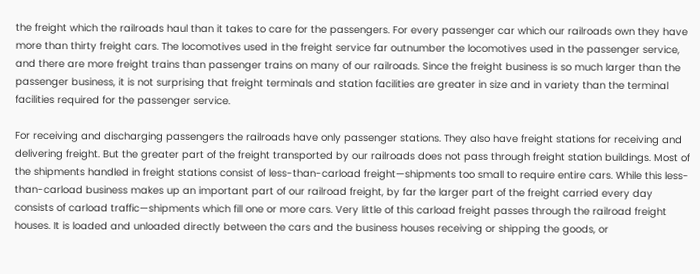the freight which the railroads haul than it takes to care for the passengers. For every passenger car which our railroads own they have more than thirty freight cars. The locomotives used in the freight service far outnumber the locomotives used in the passenger service, and there are more freight trains than passenger trains on many of our railroads. Since the freight business is so much larger than the passenger business, it is not surprising that freight terminals and station facilities are greater in size and in variety than the terminal facilities required for the passenger service.

For receiving and discharging passengers the railroads have only passenger stations. They also have freight stations for receiving and delivering freight. But the greater part of the freight transported by our railroads does not pass through freight station buildings. Most of the shipments handled in freight stations consist of less-than-carload freight—shipments too small to require entire cars. While this less-than-carload business makes up an important part of our railroad freight, by far the larger part of the freight carried every day consists of carload traffic—shipments which fill one or more cars. Very little of this carload freight passes through the railroad freight houses. It is loaded and unloaded directly between the cars and the business houses receiving or shipping the goods, or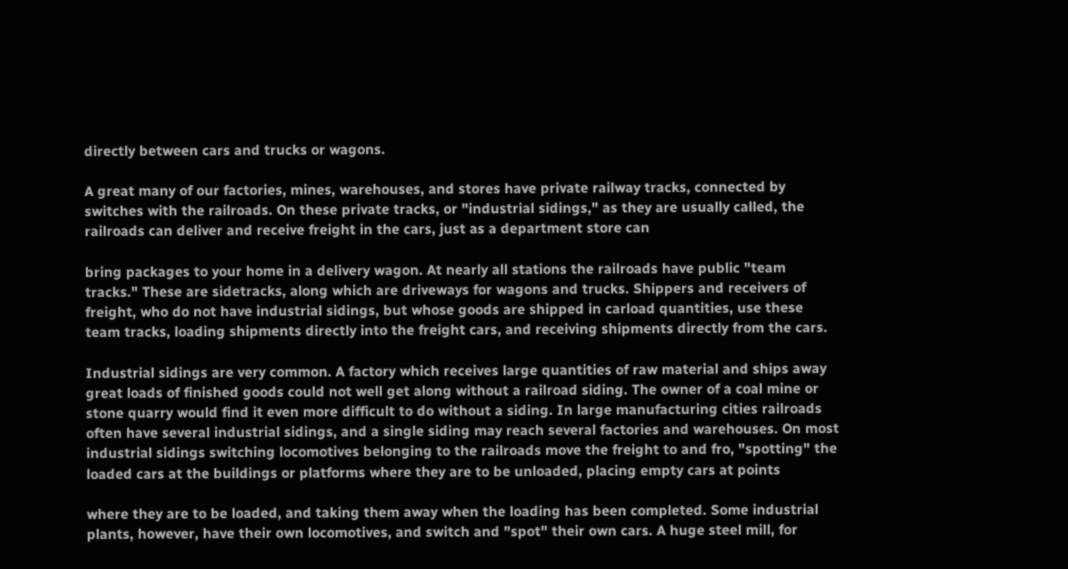directly between cars and trucks or wagons.

A great many of our factories, mines, warehouses, and stores have private railway tracks, connected by switches with the railroads. On these private tracks, or "industrial sidings," as they are usually called, the railroads can deliver and receive freight in the cars, just as a department store can

bring packages to your home in a delivery wagon. At nearly all stations the railroads have public "team tracks." These are sidetracks, along which are driveways for wagons and trucks. Shippers and receivers of freight, who do not have industrial sidings, but whose goods are shipped in carload quantities, use these team tracks, loading shipments directly into the freight cars, and receiving shipments directly from the cars.

Industrial sidings are very common. A factory which receives large quantities of raw material and ships away great loads of finished goods could not well get along without a railroad siding. The owner of a coal mine or stone quarry would find it even more difficult to do without a siding. In large manufacturing cities railroads often have several industrial sidings, and a single siding may reach several factories and warehouses. On most industrial sidings switching locomotives belonging to the railroads move the freight to and fro, "spotting" the loaded cars at the buildings or platforms where they are to be unloaded, placing empty cars at points

where they are to be loaded, and taking them away when the loading has been completed. Some industrial plants, however, have their own locomotives, and switch and "spot" their own cars. A huge steel mill, for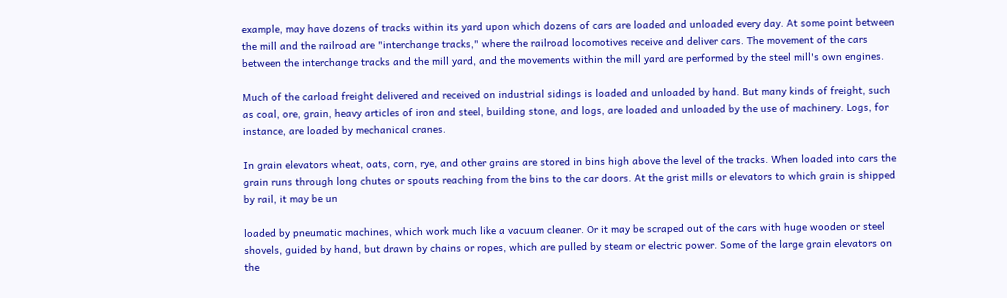example, may have dozens of tracks within its yard upon which dozens of cars are loaded and unloaded every day. At some point between the mill and the railroad are "interchange tracks," where the railroad locomotives receive and deliver cars. The movement of the cars between the interchange tracks and the mill yard, and the movements within the mill yard are performed by the steel mill's own engines.

Much of the carload freight delivered and received on industrial sidings is loaded and unloaded by hand. But many kinds of freight, such as coal, ore, grain, heavy articles of iron and steel, building stone, and logs, are loaded and unloaded by the use of machinery. Logs, for instance, are loaded by mechanical cranes.

In grain elevators wheat, oats, corn, rye, and other grains are stored in bins high above the level of the tracks. When loaded into cars the grain runs through long chutes or spouts reaching from the bins to the car doors. At the grist mills or elevators to which grain is shipped by rail, it may be un

loaded by pneumatic machines, which work much like a vacuum cleaner. Or it may be scraped out of the cars with huge wooden or steel shovels, guided by hand, but drawn by chains or ropes, which are pulled by steam or electric power. Some of the large grain elevators on the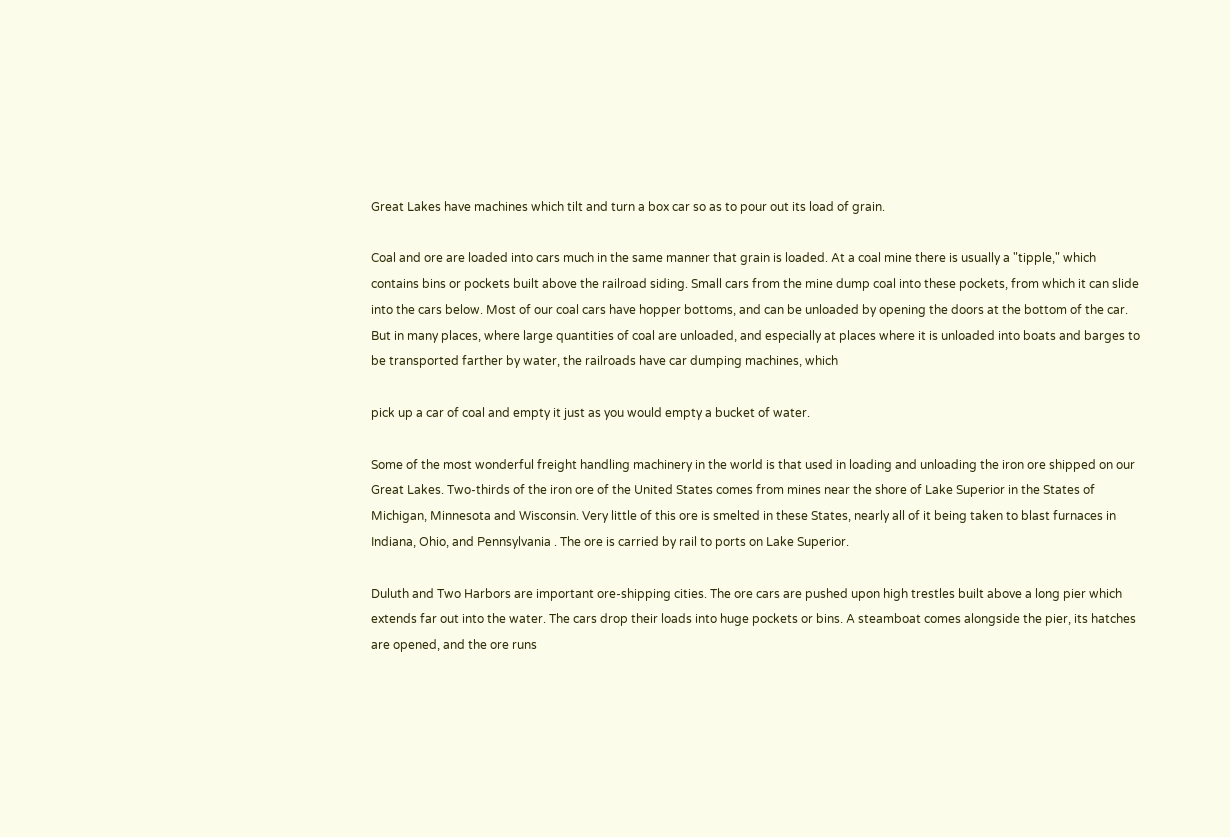Great Lakes have machines which tilt and turn a box car so as to pour out its load of grain.

Coal and ore are loaded into cars much in the same manner that grain is loaded. At a coal mine there is usually a "tipple," which contains bins or pockets built above the railroad siding. Small cars from the mine dump coal into these pockets, from which it can slide into the cars below. Most of our coal cars have hopper bottoms, and can be unloaded by opening the doors at the bottom of the car. But in many places, where large quantities of coal are unloaded, and especially at places where it is unloaded into boats and barges to be transported farther by water, the railroads have car dumping machines, which

pick up a car of coal and empty it just as you would empty a bucket of water.

Some of the most wonderful freight handling machinery in the world is that used in loading and unloading the iron ore shipped on our Great Lakes. Two-thirds of the iron ore of the United States comes from mines near the shore of Lake Superior in the States of Michigan, Minnesota and Wisconsin. Very little of this ore is smelted in these States, nearly all of it being taken to blast furnaces in Indiana, Ohio, and Pennsylvania . The ore is carried by rail to ports on Lake Superior.

Duluth and Two Harbors are important ore-shipping cities. The ore cars are pushed upon high trestles built above a long pier which extends far out into the water. The cars drop their loads into huge pockets or bins. A steamboat comes alongside the pier, its hatches are opened, and the ore runs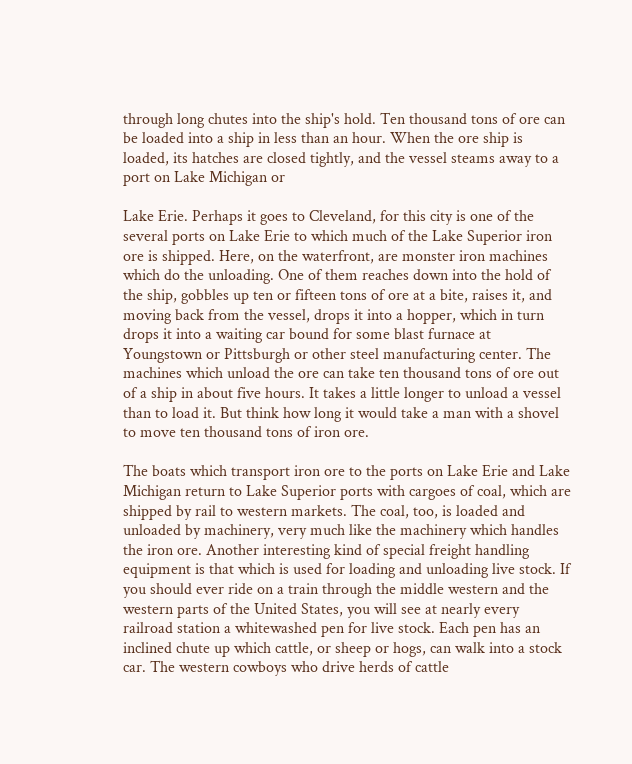through long chutes into the ship's hold. Ten thousand tons of ore can be loaded into a ship in less than an hour. When the ore ship is loaded, its hatches are closed tightly, and the vessel steams away to a port on Lake Michigan or

Lake Erie. Perhaps it goes to Cleveland, for this city is one of the several ports on Lake Erie to which much of the Lake Superior iron ore is shipped. Here, on the waterfront, are monster iron machines which do the unloading. One of them reaches down into the hold of the ship, gobbles up ten or fifteen tons of ore at a bite, raises it, and moving back from the vessel, drops it into a hopper, which in turn drops it into a waiting car bound for some blast furnace at Youngstown or Pittsburgh or other steel manufacturing center. The machines which unload the ore can take ten thousand tons of ore out of a ship in about five hours. It takes a little longer to unload a vessel than to load it. But think how long it would take a man with a shovel to move ten thousand tons of iron ore.

The boats which transport iron ore to the ports on Lake Erie and Lake Michigan return to Lake Superior ports with cargoes of coal, which are shipped by rail to western markets. The coal, too, is loaded and unloaded by machinery, very much like the machinery which handles the iron ore. Another interesting kind of special freight handling equipment is that which is used for loading and unloading live stock. If you should ever ride on a train through the middle western and the western parts of the United States, you will see at nearly every railroad station a whitewashed pen for live stock. Each pen has an inclined chute up which cattle, or sheep or hogs, can walk into a stock car. The western cowboys who drive herds of cattle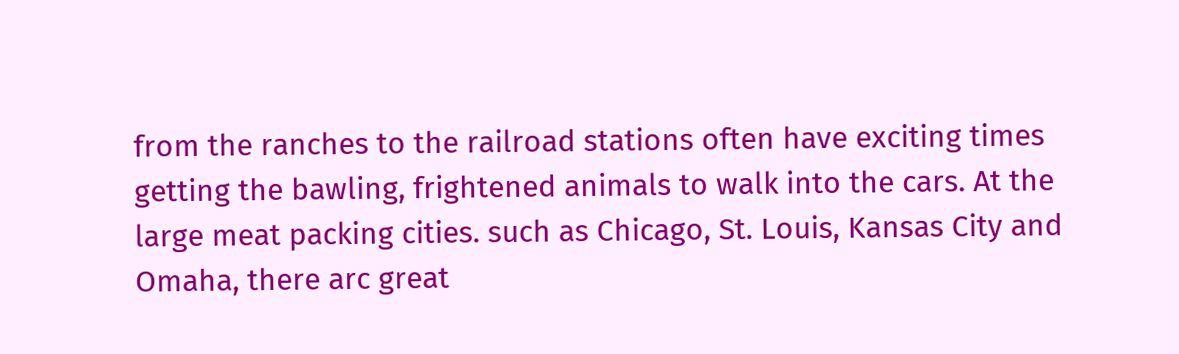from the ranches to the railroad stations often have exciting times getting the bawling, frightened animals to walk into the cars. At the large meat packing cities. such as Chicago, St. Louis, Kansas City and Omaha, there arc great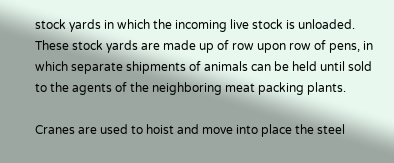stock yards in which the incoming live stock is unloaded. These stock yards are made up of row upon row of pens, in which separate shipments of animals can be held until sold to the agents of the neighboring meat packing plants.

Cranes are used to hoist and move into place the steel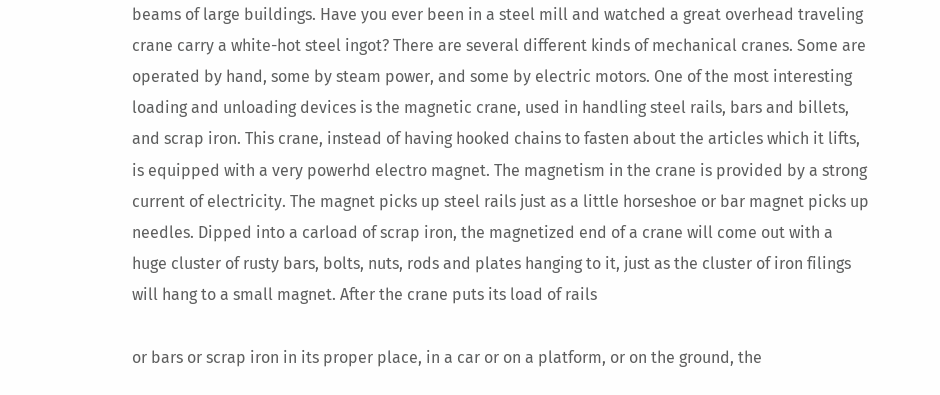beams of large buildings. Have you ever been in a steel mill and watched a great overhead traveling crane carry a white-hot steel ingot? There are several different kinds of mechanical cranes. Some are operated by hand, some by steam power, and some by electric motors. One of the most interesting loading and unloading devices is the magnetic crane, used in handling steel rails, bars and billets, and scrap iron. This crane, instead of having hooked chains to fasten about the articles which it lifts, is equipped with a very powerhd electro magnet. The magnetism in the crane is provided by a strong current of electricity. The magnet picks up steel rails just as a little horseshoe or bar magnet picks up needles. Dipped into a carload of scrap iron, the magnetized end of a crane will come out with a huge cluster of rusty bars, bolts, nuts, rods and plates hanging to it, just as the cluster of iron filings will hang to a small magnet. After the crane puts its load of rails

or bars or scrap iron in its proper place, in a car or on a platform, or on the ground, the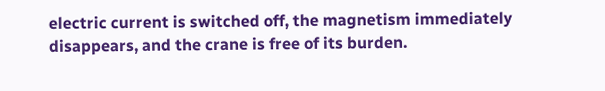electric current is switched off, the magnetism immediately disappears, and the crane is free of its burden.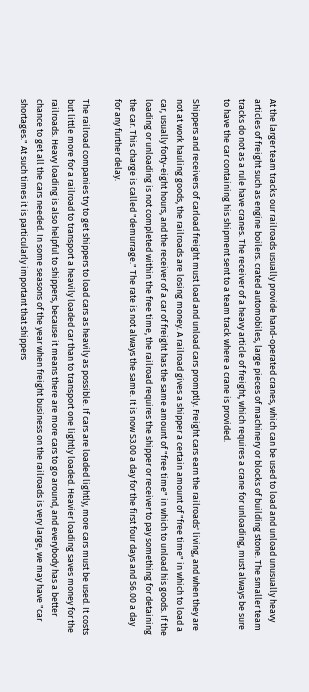At the larger team tracks our railroads usually provide hand-operated cranes, which can be used to load and unload unusually heavy articles of freight such as engine boilers. crated automobiles, large pieces of machinery or blocks of building stone. The smaller team tracks do not as a rule have cranes. The receiver of a heavy article of freight, which requires a crane for unloading, must always be sure to have the car containing his shipment sent to a team track where a crane is provided.

Shippers and receivers of carload freight must load and unload cars promptly. Freight cars earn the railroads' living, and when they are not at work hauling goods, the railroads are losing money. A railroad gives a shipper a certain amount of "free time" in which to load a car, usually forty-eight hours, and the receiver of a car of freight has the same amount of "free time" in which to unload his goods. If the loading or unloading is not completed within the free time, the railroad requires the shipper or receiver to pay something for detaining the car. This charge is called "demurrage." The rate is not always the same. It is now S3.00 a day for the first four days and S6.00 a day for any further delay.

The railroad companies try to get shippers to load cars as heavily as possible. If cars are loaded lightly, more cars must be used. It costs but little more for a railroad to transport a heavily loaded car than to transport one lightly loaded. Heavier loading saves money for the railroads. Heavy loading is also helpful to shippers, because it means there are more cars to go around, and everybody has a better chance to get all the cars needed. In some seasons of the year when freight business on the railroads is very large, we may have "car shortages." At such times it is particularly important that shippers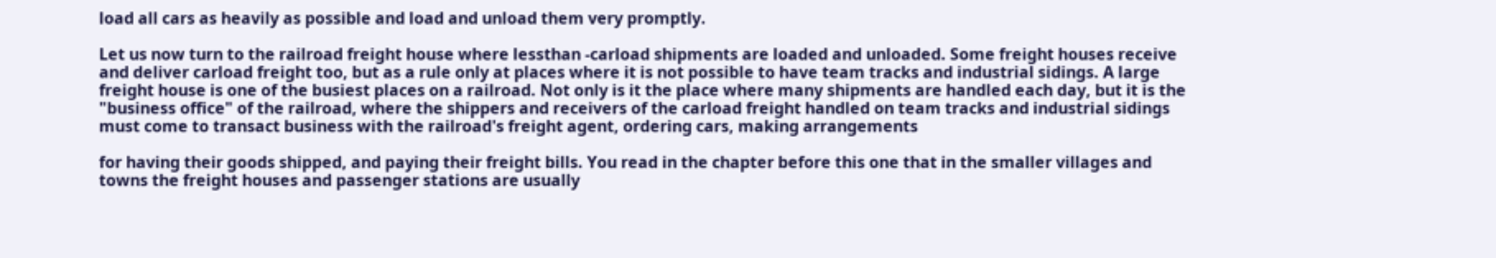load all cars as heavily as possible and load and unload them very promptly.

Let us now turn to the railroad freight house where lessthan -carload shipments are loaded and unloaded. Some freight houses receive and deliver carload freight too, but as a rule only at places where it is not possible to have team tracks and industrial sidings. A large freight house is one of the busiest places on a railroad. Not only is it the place where many shipments are handled each day, but it is the "business office" of the railroad, where the shippers and receivers of the carload freight handled on team tracks and industrial sidings must come to transact business with the railroad's freight agent, ordering cars, making arrangements

for having their goods shipped, and paying their freight bills. You read in the chapter before this one that in the smaller villages and towns the freight houses and passenger stations are usually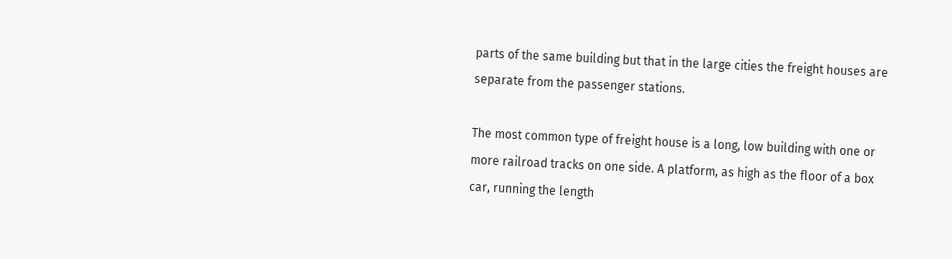parts of the same building but that in the large cities the freight houses are separate from the passenger stations.

The most common type of freight house is a long, low building with one or more railroad tracks on one side. A platform, as high as the floor of a box car, running the length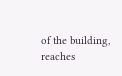of the building, reaches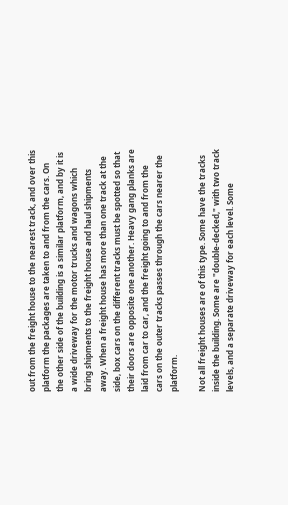out from the freight house to the nearest track, and over this platform the packages are taken to and from the cars. On the other side of the building is a similar platform, and by it is a wide driveway for the motor trucks and wagons which bring shipments to the freight house and haul shipments away. When a freight house has more than one track at the side, box cars on the different tracks must be spotted so that their doors are opposite one another. Heavy gang planks are laid from car to car, and the freight going to and from the cars on the outer tracks passes through the cars nearer the platform.

Not all freight houses are of this type. Some have the tracks inside the building. Some are "double-decked," with two track levels, and a separate driveway for each level. Some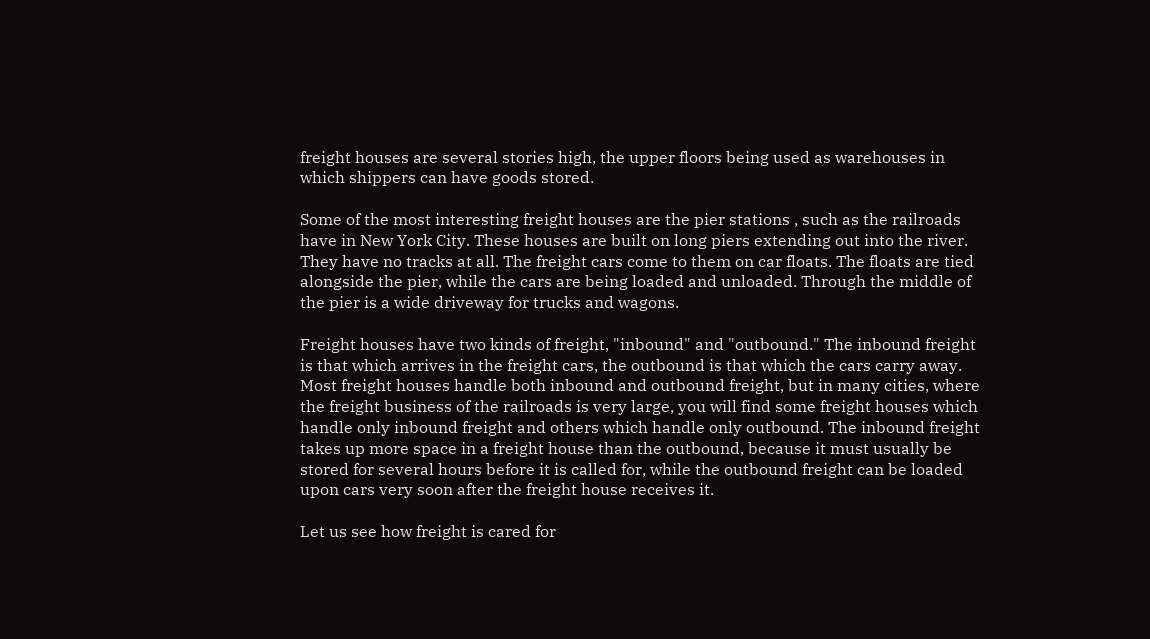freight houses are several stories high, the upper floors being used as warehouses in which shippers can have goods stored.

Some of the most interesting freight houses are the pier stations , such as the railroads have in New York City. These houses are built on long piers extending out into the river. They have no tracks at all. The freight cars come to them on car floats. The floats are tied alongside the pier, while the cars are being loaded and unloaded. Through the middle of the pier is a wide driveway for trucks and wagons.

Freight houses have two kinds of freight, "inbound" and "outbound." The inbound freight is that which arrives in the freight cars, the outbound is that which the cars carry away. Most freight houses handle both inbound and outbound freight, but in many cities, where the freight business of the railroads is very large, you will find some freight houses which handle only inbound freight and others which handle only outbound. The inbound freight takes up more space in a freight house than the outbound, because it must usually be stored for several hours before it is called for, while the outbound freight can be loaded upon cars very soon after the freight house receives it.

Let us see how freight is cared for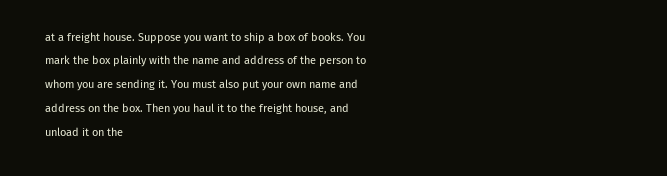at a freight house. Suppose you want to ship a box of books. You mark the box plainly with the name and address of the person to whom you are sending it. You must also put your own name and address on the box. Then you haul it to the freight house, and unload it on the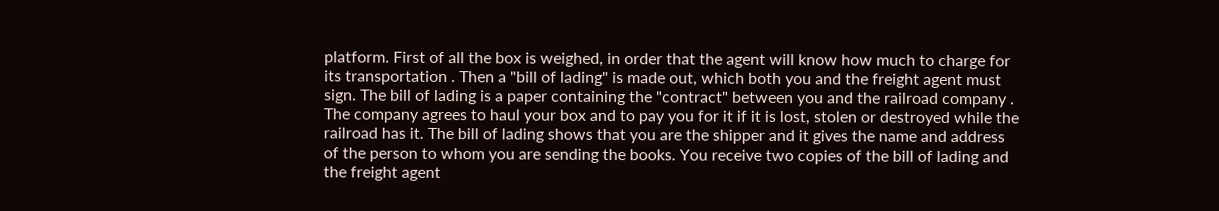platform. First of all the box is weighed, in order that the agent will know how much to charge for its transportation . Then a "bill of lading" is made out, which both you and the freight agent must sign. The bill of lading is a paper containing the "contract" between you and the railroad company . The company agrees to haul your box and to pay you for it if it is lost, stolen or destroyed while the railroad has it. The bill of lading shows that you are the shipper and it gives the name and address of the person to whom you are sending the books. You receive two copies of the bill of lading and the freight agent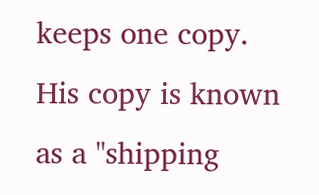keeps one copy. His copy is known as a "shipping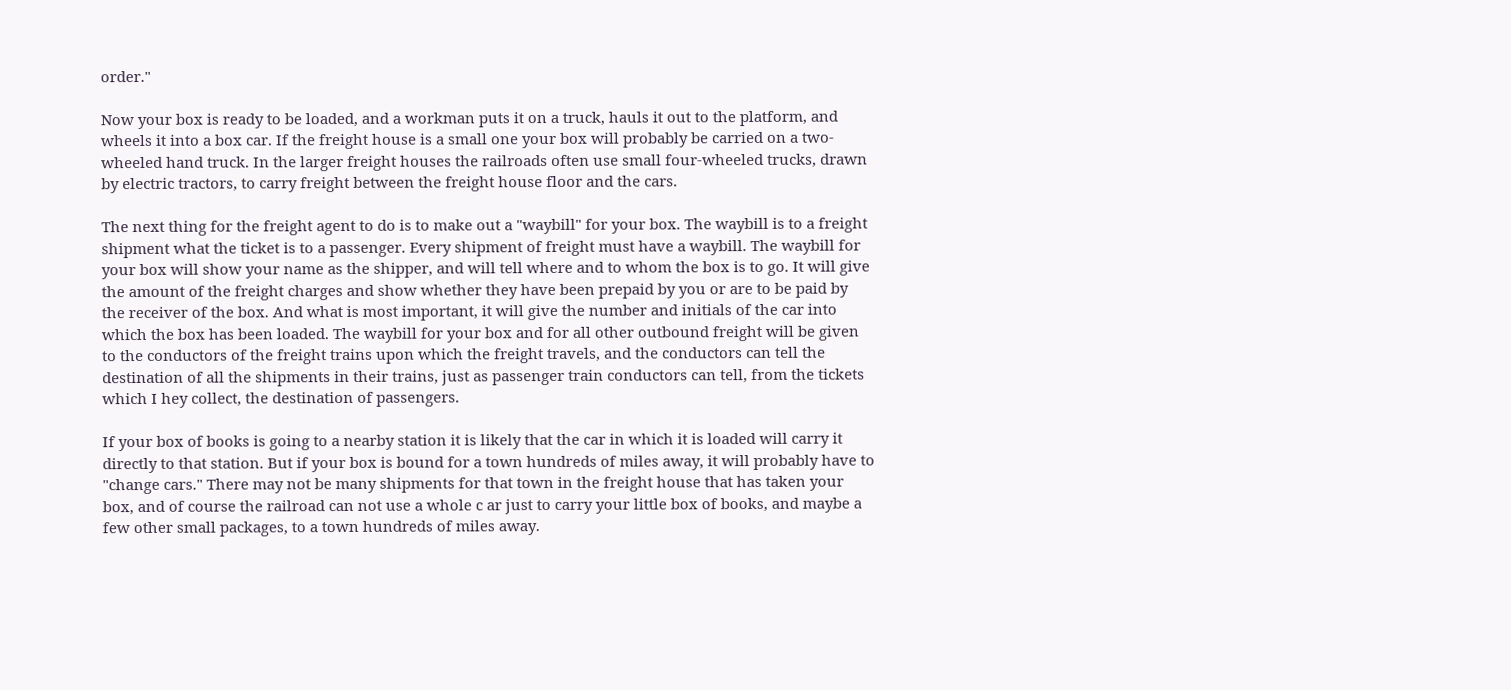order."

Now your box is ready to be loaded, and a workman puts it on a truck, hauls it out to the platform, and wheels it into a box car. If the freight house is a small one your box will probably be carried on a two-wheeled hand truck. In the larger freight houses the railroads often use small four-wheeled trucks, drawn by electric tractors, to carry freight between the freight house floor and the cars.

The next thing for the freight agent to do is to make out a "waybill" for your box. The waybill is to a freight shipment what the ticket is to a passenger. Every shipment of freight must have a waybill. The waybill for your box will show your name as the shipper, and will tell where and to whom the box is to go. It will give the amount of the freight charges and show whether they have been prepaid by you or are to be paid by the receiver of the box. And what is most important, it will give the number and initials of the car into which the box has been loaded. The waybill for your box and for all other outbound freight will be given to the conductors of the freight trains upon which the freight travels, and the conductors can tell the destination of all the shipments in their trains, just as passenger train conductors can tell, from the tickets which I hey collect, the destination of passengers.

If your box of books is going to a nearby station it is likely that the car in which it is loaded will carry it directly to that station. But if your box is bound for a town hundreds of miles away, it will probably have to "change cars." There may not be many shipments for that town in the freight house that has taken your box, and of course the railroad can not use a whole c ar just to carry your little box of books, and maybe a few other small packages, to a town hundreds of miles away.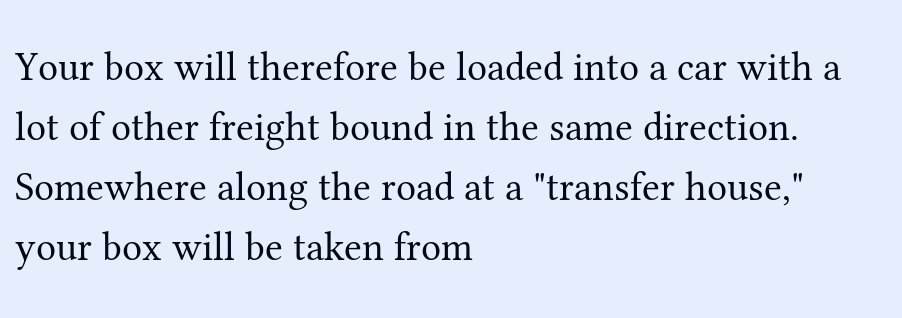Your box will therefore be loaded into a car with a lot of other freight bound in the same direction. Somewhere along the road at a "transfer house," your box will be taken from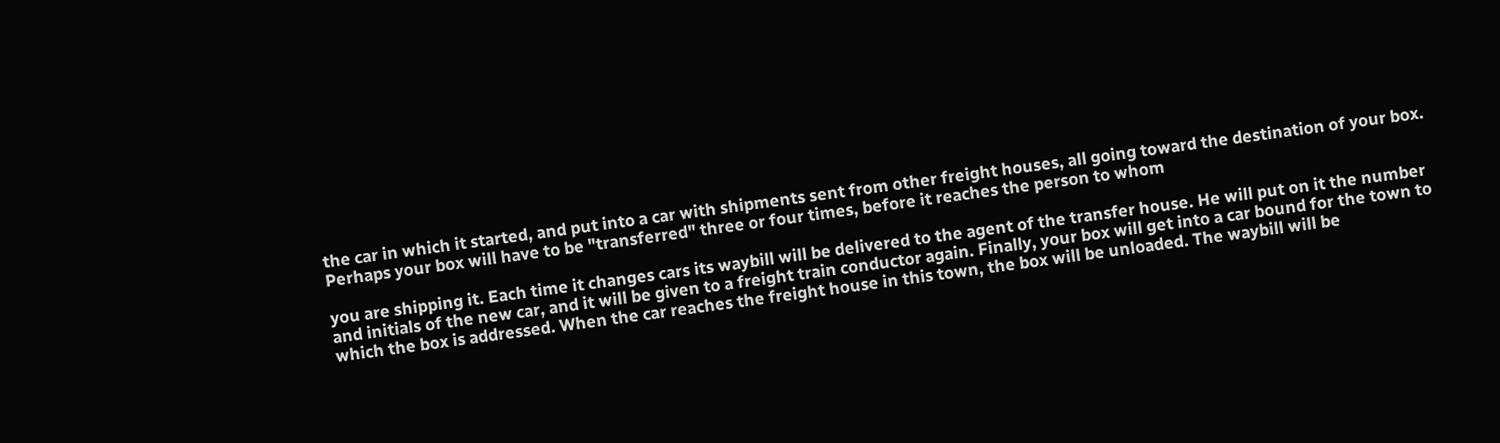the car in which it started, and put into a car with shipments sent from other freight houses, all going toward the destination of your box. Perhaps your box will have to be "transferred" three or four times, before it reaches the person to whom

you are shipping it. Each time it changes cars its waybill will be delivered to the agent of the transfer house. He will put on it the number and initials of the new car, and it will be given to a freight train conductor again. Finally, your box will get into a car bound for the town to which the box is addressed. When the car reaches the freight house in this town, the box will be unloaded. The waybill will be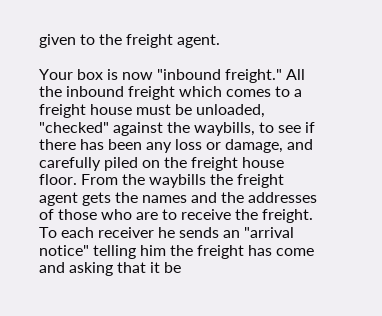given to the freight agent.

Your box is now "inbound freight." All the inbound freight which comes to a freight house must be unloaded, "checked" against the waybills, to see if there has been any loss or damage, and carefully piled on the freight house floor. From the waybills the freight agent gets the names and the addresses of those who are to receive the freight. To each receiver he sends an "arrival notice" telling him the freight has come and asking that it be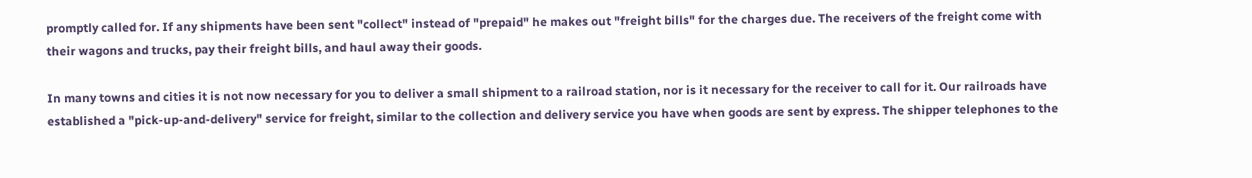promptly called for. If any shipments have been sent "collect" instead of "prepaid" he makes out "freight bills" for the charges due. The receivers of the freight come with their wagons and trucks, pay their freight bills, and haul away their goods.

In many towns and cities it is not now necessary for you to deliver a small shipment to a railroad station, nor is it necessary for the receiver to call for it. Our railroads have established a "pick-up-and-delivery" service for freight, similar to the collection and delivery service you have when goods are sent by express. The shipper telephones to the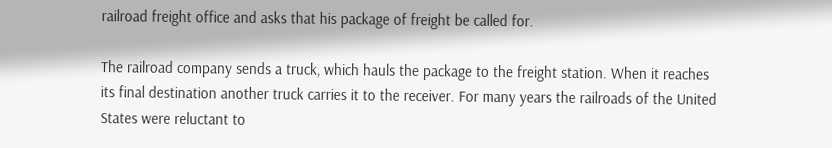railroad freight office and asks that his package of freight be called for.

The railroad company sends a truck, which hauls the package to the freight station. When it reaches its final destination another truck carries it to the receiver. For many years the railroads of the United States were reluctant to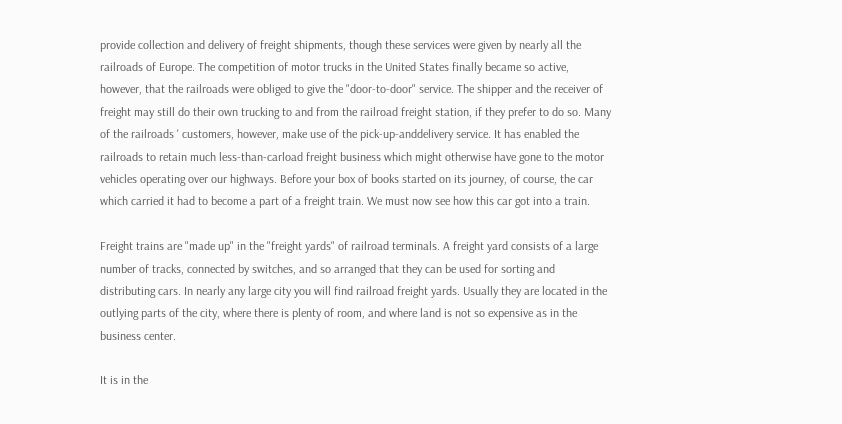provide collection and delivery of freight shipments, though these services were given by nearly all the railroads of Europe. The competition of motor trucks in the United States finally became so active, however, that the railroads were obliged to give the "door-to-door" service. The shipper and the receiver of freight may still do their own trucking to and from the railroad freight station, if they prefer to do so. Many of the railroads ' customers, however, make use of the pick-up-anddelivery service. It has enabled the railroads to retain much less-than-carload freight business which might otherwise have gone to the motor vehicles operating over our highways. Before your box of books started on its journey, of course, the car which carried it had to become a part of a freight train. We must now see how this car got into a train.

Freight trains are "made up" in the "freight yards" of railroad terminals. A freight yard consists of a large number of tracks, connected by switches, and so arranged that they can be used for sorting and distributing cars. In nearly any large city you will find railroad freight yards. Usually they are located in the outlying parts of the city, where there is plenty of room, and where land is not so expensive as in the business center.

It is in the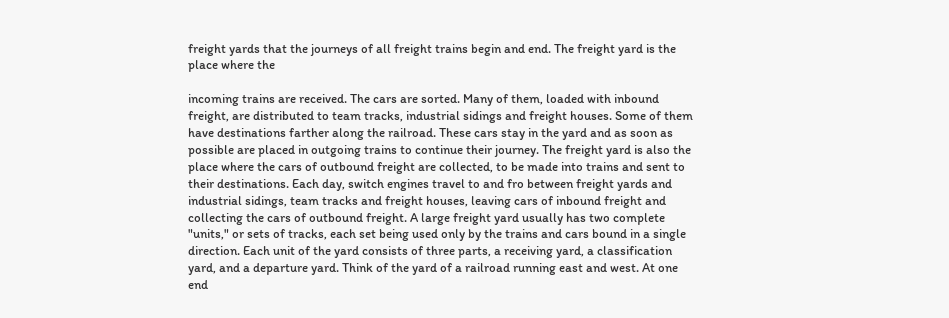freight yards that the journeys of all freight trains begin and end. The freight yard is the place where the

incoming trains are received. The cars are sorted. Many of them, loaded with inbound freight, are distributed to team tracks, industrial sidings and freight houses. Some of them have destinations farther along the railroad. These cars stay in the yard and as soon as possible are placed in outgoing trains to continue their journey. The freight yard is also the place where the cars of outbound freight are collected, to be made into trains and sent to their destinations. Each day, switch engines travel to and fro between freight yards and industrial sidings, team tracks and freight houses, leaving cars of inbound freight and collecting the cars of outbound freight. A large freight yard usually has two complete "units," or sets of tracks, each set being used only by the trains and cars bound in a single direction. Each unit of the yard consists of three parts, a receiving yard, a classification yard, and a departure yard. Think of the yard of a railroad running east and west. At one end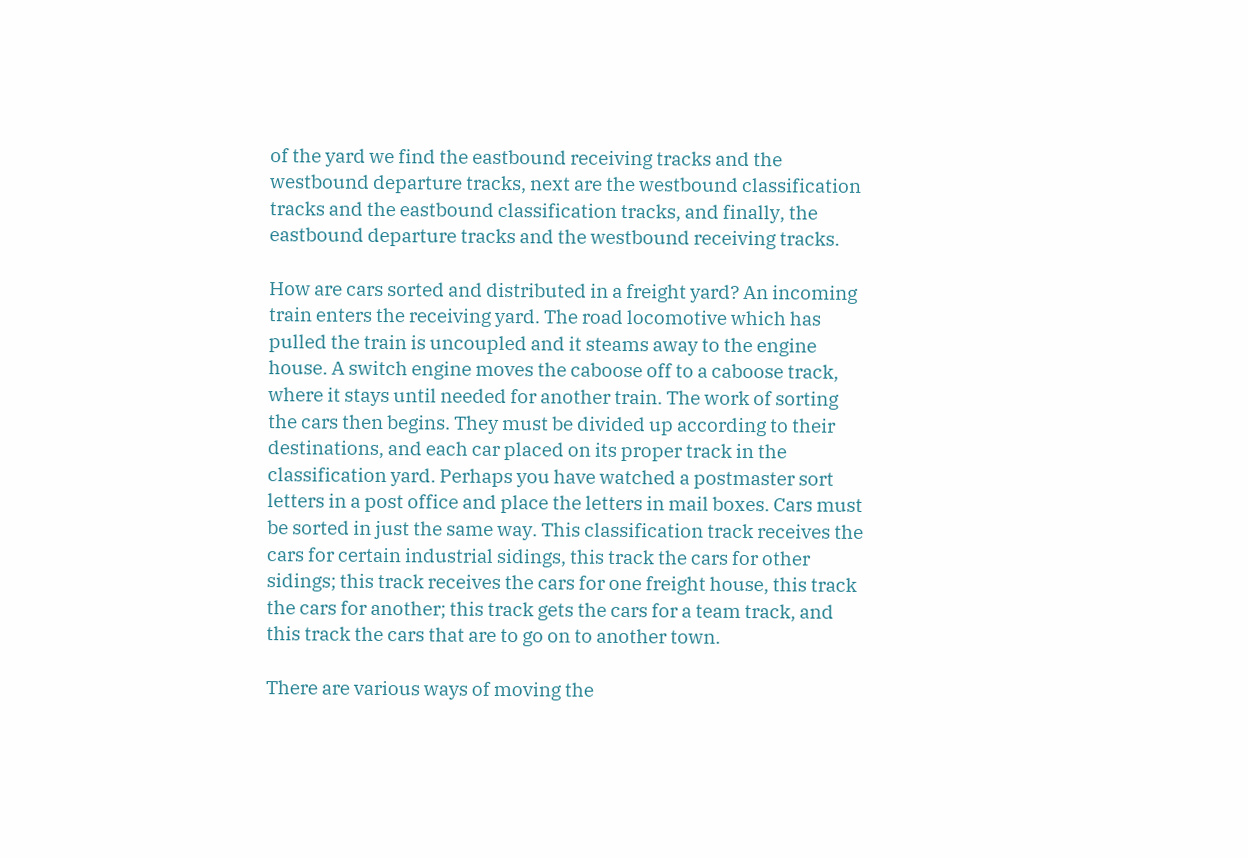of the yard we find the eastbound receiving tracks and the westbound departure tracks, next are the westbound classification tracks and the eastbound classification tracks, and finally, the eastbound departure tracks and the westbound receiving tracks.

How are cars sorted and distributed in a freight yard? An incoming train enters the receiving yard. The road locomotive which has pulled the train is uncoupled and it steams away to the engine house. A switch engine moves the caboose off to a caboose track, where it stays until needed for another train. The work of sorting the cars then begins. They must be divided up according to their destinations, and each car placed on its proper track in the classification yard. Perhaps you have watched a postmaster sort letters in a post office and place the letters in mail boxes. Cars must be sorted in just the same way. This classification track receives the cars for certain industrial sidings, this track the cars for other sidings; this track receives the cars for one freight house, this track the cars for another; this track gets the cars for a team track, and this track the cars that are to go on to another town.

There are various ways of moving the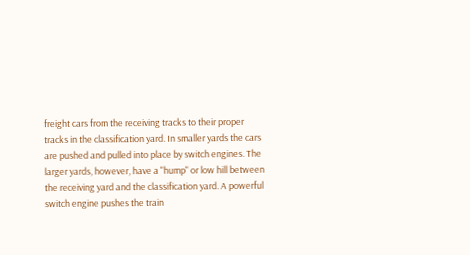freight cars from the receiving tracks to their proper tracks in the classification yard. In smaller yards the cars are pushed and pulled into place by switch engines. The larger yards, however, have a "hump" or low hill between the receiving yard and the classification yard. A powerful switch engine pushes the train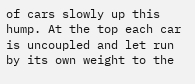of cars slowly up this hump. At the top each car is uncoupled and let run by its own weight to the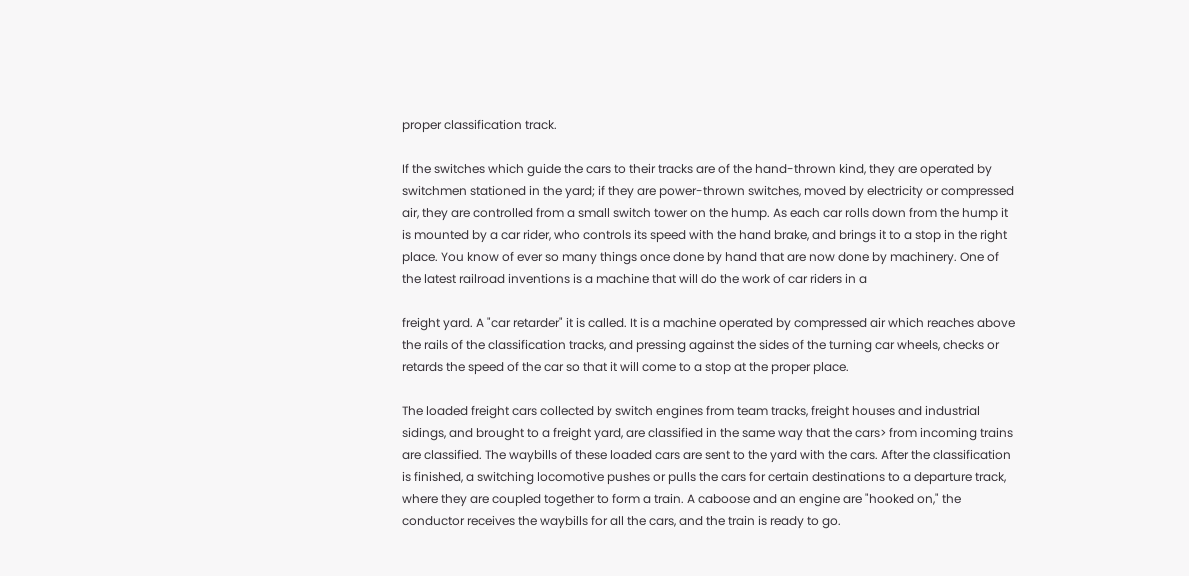proper classification track.

If the switches which guide the cars to their tracks are of the hand-thrown kind, they are operated by switchmen stationed in the yard; if they are power-thrown switches, moved by electricity or compressed air, they are controlled from a small switch tower on the hump. As each car rolls down from the hump it is mounted by a car rider, who controls its speed with the hand brake, and brings it to a stop in the right place. You know of ever so many things once done by hand that are now done by machinery. One of the latest railroad inventions is a machine that will do the work of car riders in a

freight yard. A "car retarder" it is called. It is a machine operated by compressed air which reaches above the rails of the classification tracks, and pressing against the sides of the turning car wheels, checks or retards the speed of the car so that it will come to a stop at the proper place.

The loaded freight cars collected by switch engines from team tracks, freight houses and industrial sidings, and brought to a freight yard, are classified in the same way that the cars> from incoming trains are classified. The waybills of these loaded cars are sent to the yard with the cars. After the classification is finished, a switching locomotive pushes or pulls the cars for certain destinations to a departure track, where they are coupled together to form a train. A caboose and an engine are "hooked on," the conductor receives the waybills for all the cars, and the train is ready to go.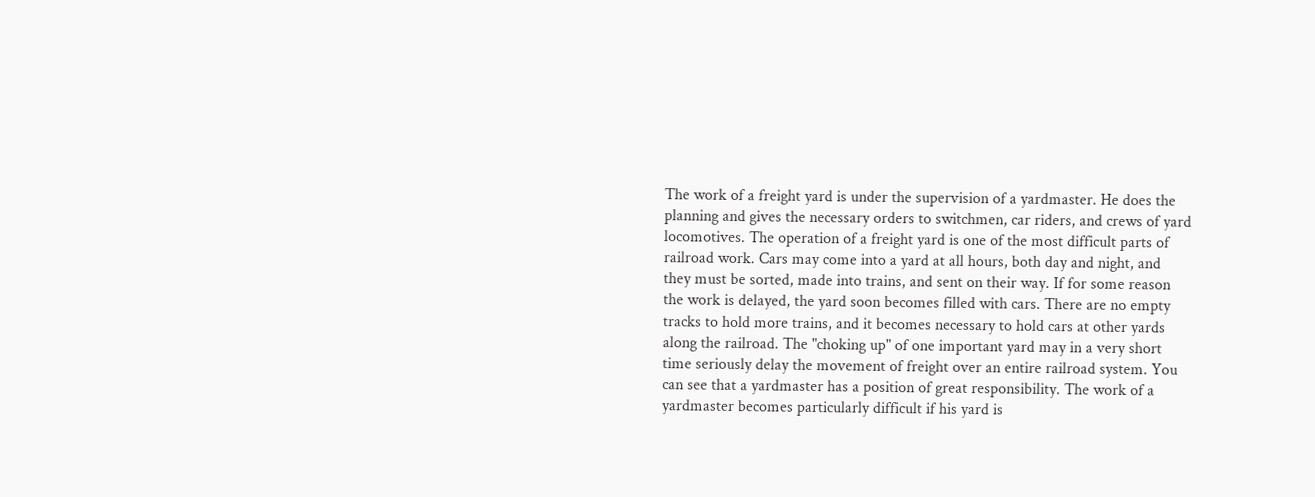The work of a freight yard is under the supervision of a yardmaster. He does the planning and gives the necessary orders to switchmen, car riders, and crews of yard locomotives. The operation of a freight yard is one of the most difficult parts of railroad work. Cars may come into a yard at all hours, both day and night, and they must be sorted, made into trains, and sent on their way. If for some reason the work is delayed, the yard soon becomes filled with cars. There are no empty tracks to hold more trains, and it becomes necessary to hold cars at other yards along the railroad. The "choking up" of one important yard may in a very short time seriously delay the movement of freight over an entire railroad system. You can see that a yardmaster has a position of great responsibility. The work of a yardmaster becomes particularly difficult if his yard is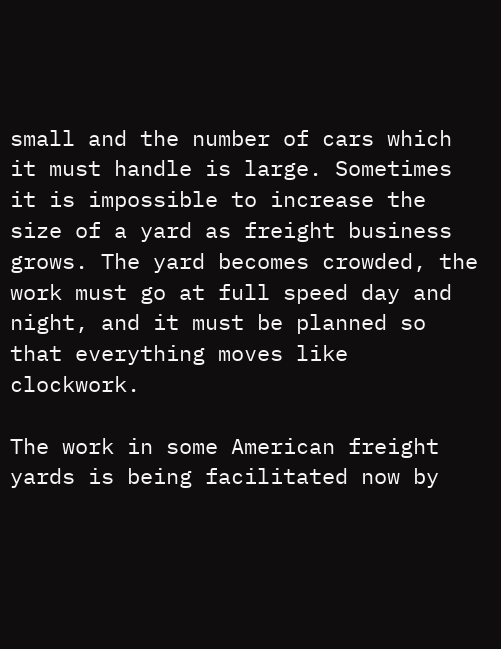small and the number of cars which it must handle is large. Sometimes it is impossible to increase the size of a yard as freight business grows. The yard becomes crowded, the work must go at full speed day and night, and it must be planned so that everything moves like clockwork.

The work in some American freight yards is being facilitated now by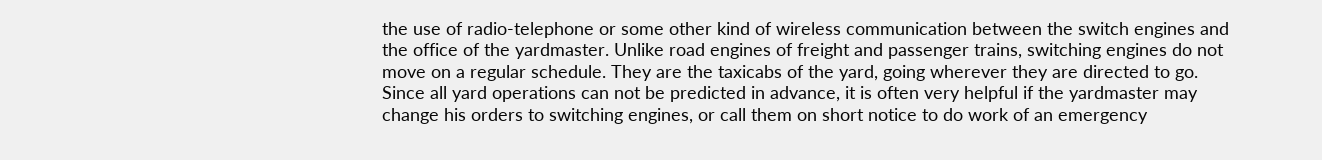the use of radio-telephone or some other kind of wireless communication between the switch engines and the office of the yardmaster. Unlike road engines of freight and passenger trains, switching engines do not move on a regular schedule. They are the taxicabs of the yard, going wherever they are directed to go. Since all yard operations can not be predicted in advance, it is often very helpful if the yardmaster may change his orders to switching engines, or call them on short notice to do work of an emergency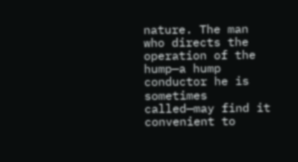nature. The man who directs the operation of the hump—a hump conductor he is sometimes called—may find it convenient to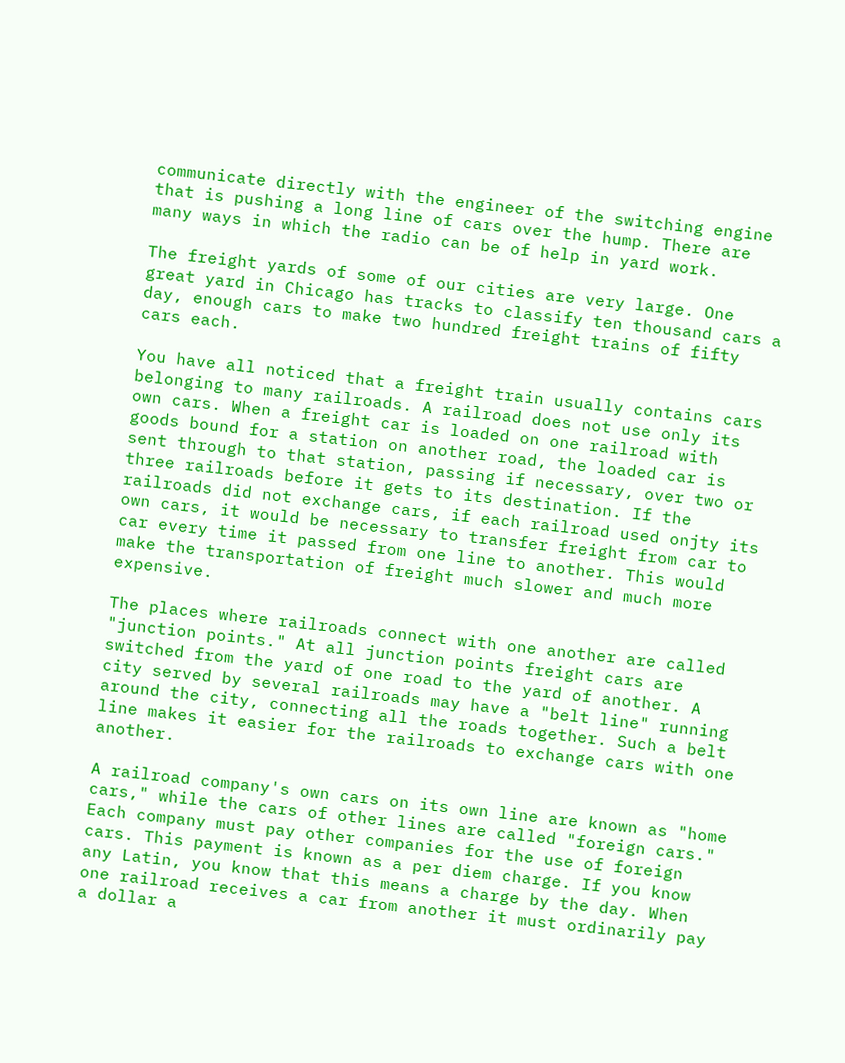communicate directly with the engineer of the switching engine that is pushing a long line of cars over the hump. There are many ways in which the radio can be of help in yard work.

The freight yards of some of our cities are very large. One great yard in Chicago has tracks to classify ten thousand cars a day, enough cars to make two hundred freight trains of fifty cars each.

You have all noticed that a freight train usually contains cars belonging to many railroads. A railroad does not use only its own cars. When a freight car is loaded on one railroad with goods bound for a station on another road, the loaded car is sent through to that station, passing if necessary, over two or three railroads before it gets to its destination. If the railroads did not exchange cars, if each railroad used onjty its own cars, it would be necessary to transfer freight from car to car every time it passed from one line to another. This would make the transportation of freight much slower and much more expensive.

The places where railroads connect with one another are called "junction points." At all junction points freight cars are switched from the yard of one road to the yard of another. A city served by several railroads may have a "belt line" running around the city, connecting all the roads together. Such a belt line makes it easier for the railroads to exchange cars with one another.

A railroad company's own cars on its own line are known as "home cars," while the cars of other lines are called "foreign cars." Each company must pay other companies for the use of foreign cars. This payment is known as a per diem charge. If you know any Latin, you know that this means a charge by the day. When one railroad receives a car from another it must ordinarily pay a dollar a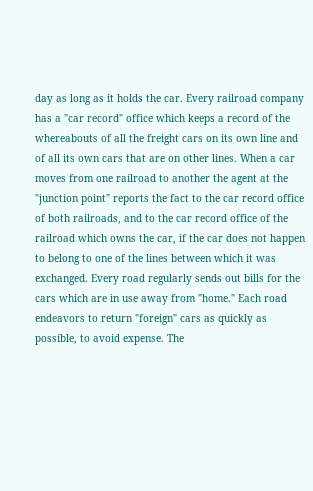day as long as it holds the car. Every railroad company has a "car record" office which keeps a record of the whereabouts of all the freight cars on its own line and of all its own cars that are on other lines. When a car moves from one railroad to another the agent at the "junction point" reports the fact to the car record office of both railroads, and to the car record office of the railroad which owns the car, if the car does not happen to belong to one of the lines between which it was exchanged. Every road regularly sends out bills for the cars which are in use away from "home." Each road endeavors to return "foreign" cars as quickly as possible, to avoid expense. The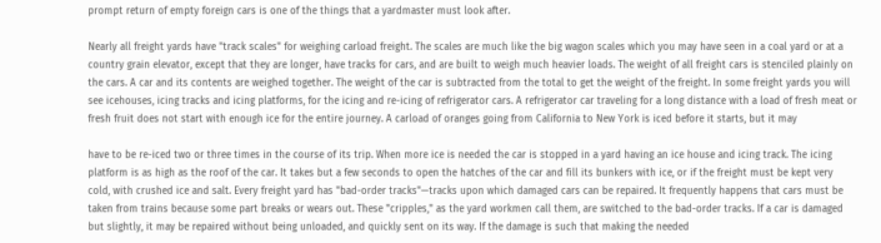prompt return of empty foreign cars is one of the things that a yardmaster must look after.

Nearly all freight yards have "track scales" for weighing carload freight. The scales are much like the big wagon scales which you may have seen in a coal yard or at a country grain elevator, except that they are longer, have tracks for cars, and are built to weigh much heavier loads. The weight of all freight cars is stenciled plainly on the cars. A car and its contents are weighed together. The weight of the car is subtracted from the total to get the weight of the freight. In some freight yards you will see icehouses, icing tracks and icing platforms, for the icing and re-icing of refrigerator cars. A refrigerator car traveling for a long distance with a load of fresh meat or fresh fruit does not start with enough ice for the entire journey. A carload of oranges going from California to New York is iced before it starts, but it may

have to be re-iced two or three times in the course of its trip. When more ice is needed the car is stopped in a yard having an ice house and icing track. The icing platform is as high as the roof of the car. It takes but a few seconds to open the hatches of the car and fill its bunkers with ice, or if the freight must be kept very cold, with crushed ice and salt. Every freight yard has "bad-order tracks"—tracks upon which damaged cars can be repaired. It frequently happens that cars must be taken from trains because some part breaks or wears out. These "cripples," as the yard workmen call them, are switched to the bad-order tracks. If a car is damaged but slightly, it may be repaired without being unloaded, and quickly sent on its way. If the damage is such that making the needed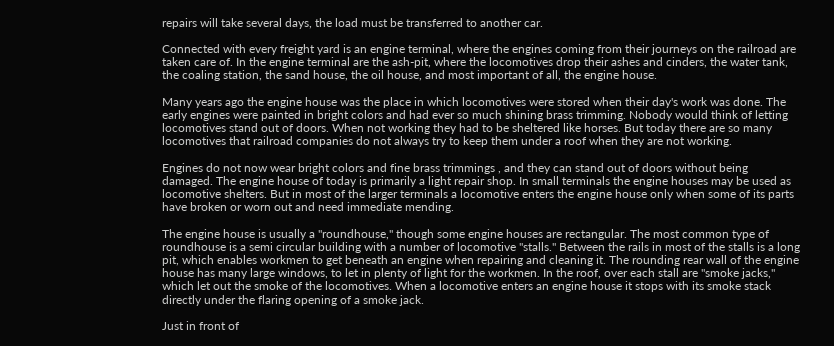repairs will take several days, the load must be transferred to another car.

Connected with every freight yard is an engine terminal, where the engines coming from their journeys on the railroad are taken care of. In the engine terminal are the ash-pit, where the locomotives drop their ashes and cinders, the water tank, the coaling station, the sand house, the oil house, and most important of all, the engine house.

Many years ago the engine house was the place in which locomotives were stored when their day's work was done. The early engines were painted in bright colors and had ever so much shining brass trimming. Nobody would think of letting locomotives stand out of doors. When not working they had to be sheltered like horses. But today there are so many locomotives that railroad companies do not always try to keep them under a roof when they are not working.

Engines do not now wear bright colors and fine brass trimmings , and they can stand out of doors without being damaged. The engine house of today is primarily a light repair shop. In small terminals the engine houses may be used as locomotive shelters. But in most of the larger terminals a locomotive enters the engine house only when some of its parts have broken or worn out and need immediate mending.

The engine house is usually a "roundhouse," though some engine houses are rectangular. The most common type of roundhouse is a semi circular building with a number of locomotive "stalls." Between the rails in most of the stalls is a long pit, which enables workmen to get beneath an engine when repairing and cleaning it. The rounding rear wall of the engine house has many large windows, to let in plenty of light for the workmen. In the roof, over each stall are "smoke jacks," which let out the smoke of the locomotives. When a locomotive enters an engine house it stops with its smoke stack directly under the flaring opening of a smoke jack.

Just in front of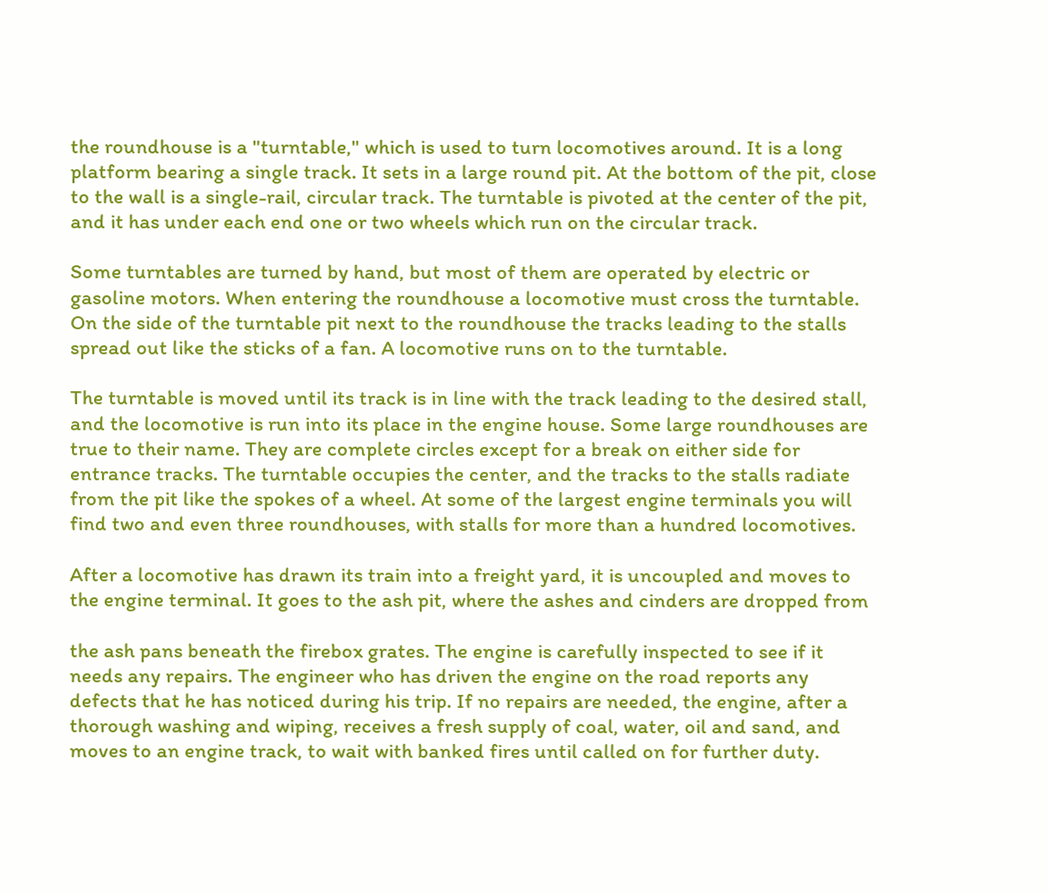the roundhouse is a "turntable," which is used to turn locomotives around. It is a long platform bearing a single track. It sets in a large round pit. At the bottom of the pit, close to the wall is a single-rail, circular track. The turntable is pivoted at the center of the pit, and it has under each end one or two wheels which run on the circular track.

Some turntables are turned by hand, but most of them are operated by electric or gasoline motors. When entering the roundhouse a locomotive must cross the turntable. On the side of the turntable pit next to the roundhouse the tracks leading to the stalls spread out like the sticks of a fan. A locomotive runs on to the turntable.

The turntable is moved until its track is in line with the track leading to the desired stall, and the locomotive is run into its place in the engine house. Some large roundhouses are true to their name. They are complete circles except for a break on either side for entrance tracks. The turntable occupies the center, and the tracks to the stalls radiate from the pit like the spokes of a wheel. At some of the largest engine terminals you will find two and even three roundhouses, with stalls for more than a hundred locomotives.

After a locomotive has drawn its train into a freight yard, it is uncoupled and moves to the engine terminal. It goes to the ash pit, where the ashes and cinders are dropped from

the ash pans beneath the firebox grates. The engine is carefully inspected to see if it needs any repairs. The engineer who has driven the engine on the road reports any defects that he has noticed during his trip. If no repairs are needed, the engine, after a thorough washing and wiping, receives a fresh supply of coal, water, oil and sand, and moves to an engine track, to wait with banked fires until called on for further duty.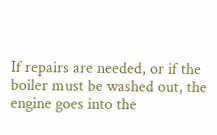If repairs are needed, or if the boiler must be washed out, the engine goes into the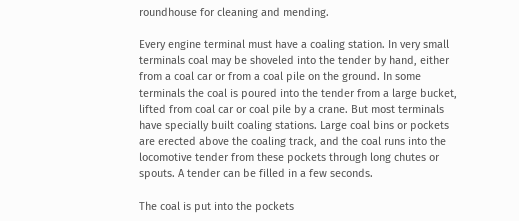roundhouse for cleaning and mending.

Every engine terminal must have a coaling station. In very small terminals coal may be shoveled into the tender by hand, either from a coal car or from a coal pile on the ground. In some terminals the coal is poured into the tender from a large bucket, lifted from coal car or coal pile by a crane. But most terminals have specially built coaling stations. Large coal bins or pockets are erected above the coaling track, and the coal runs into the locomotive tender from these pockets through long chutes or spouts. A tender can be filled in a few seconds.

The coal is put into the pockets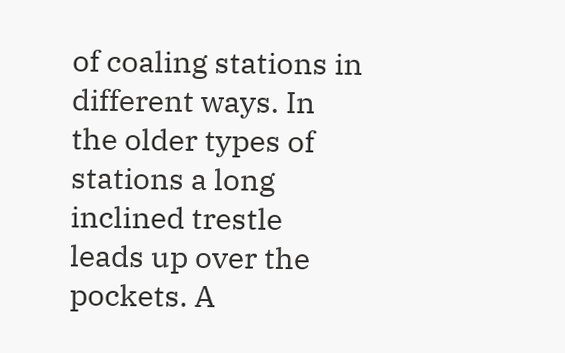of coaling stations in different ways. In the older types of stations a long inclined trestle leads up over the pockets. A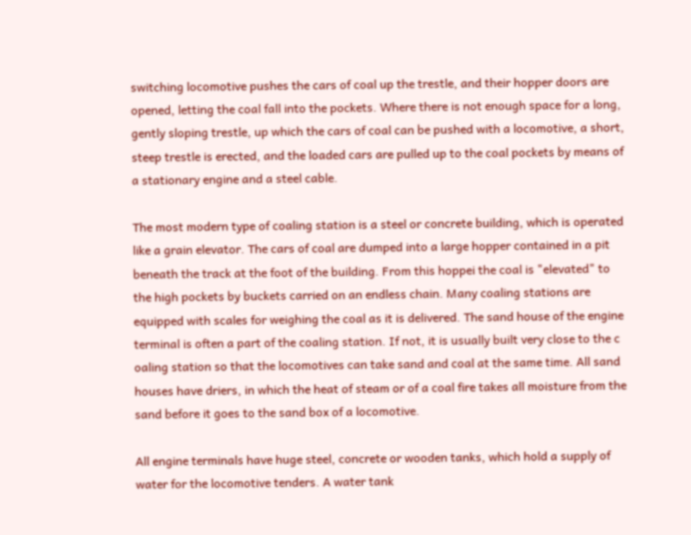switching locomotive pushes the cars of coal up the trestle, and their hopper doors are opened, letting the coal fall into the pockets. Where there is not enough space for a long, gently sloping trestle, up which the cars of coal can be pushed with a locomotive, a short, steep trestle is erected, and the loaded cars are pulled up to the coal pockets by means of a stationary engine and a steel cable.

The most modern type of coaling station is a steel or concrete building, which is operated like a grain elevator. The cars of coal are dumped into a large hopper contained in a pit beneath the track at the foot of the building. From this hoppei the coal is "elevated" to the high pockets by buckets carried on an endless chain. Many coaling stations are equipped with scales for weighing the coal as it is delivered. The sand house of the engine terminal is often a part of the coaling station. If not, it is usually built very close to the c oaling station so that the locomotives can take sand and coal at the same time. All sand houses have driers, in which the heat of steam or of a coal fire takes all moisture from the sand before it goes to the sand box of a locomotive.

All engine terminals have huge steel, concrete or wooden tanks, which hold a supply of water for the locomotive tenders. A water tank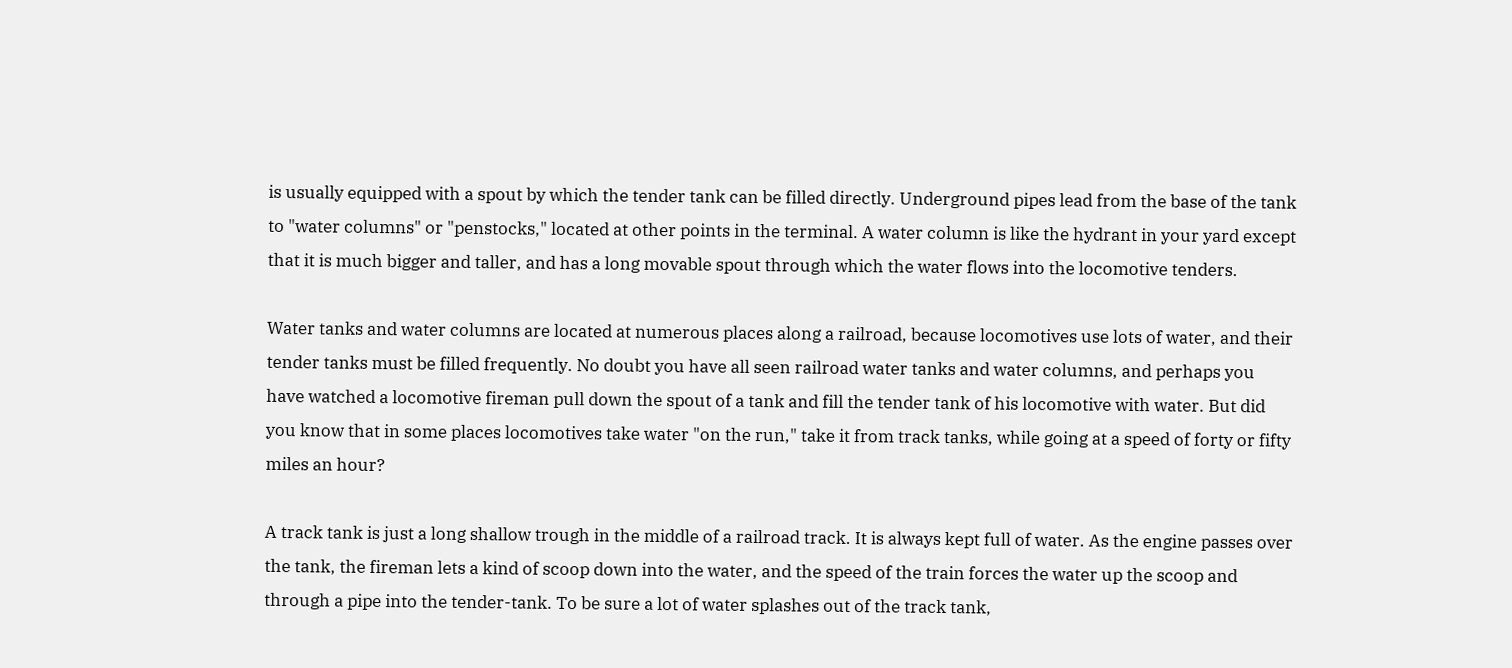is usually equipped with a spout by which the tender tank can be filled directly. Underground pipes lead from the base of the tank to "water columns" or "penstocks," located at other points in the terminal. A water column is like the hydrant in your yard except that it is much bigger and taller, and has a long movable spout through which the water flows into the locomotive tenders.

Water tanks and water columns are located at numerous places along a railroad, because locomotives use lots of water, and their tender tanks must be filled frequently. No doubt you have all seen railroad water tanks and water columns, and perhaps you have watched a locomotive fireman pull down the spout of a tank and fill the tender tank of his locomotive with water. But did you know that in some places locomotives take water "on the run," take it from track tanks, while going at a speed of forty or fifty miles an hour?

A track tank is just a long shallow trough in the middle of a railroad track. It is always kept full of water. As the engine passes over the tank, the fireman lets a kind of scoop down into the water, and the speed of the train forces the water up the scoop and through a pipe into the tender-tank. To be sure a lot of water splashes out of the track tank,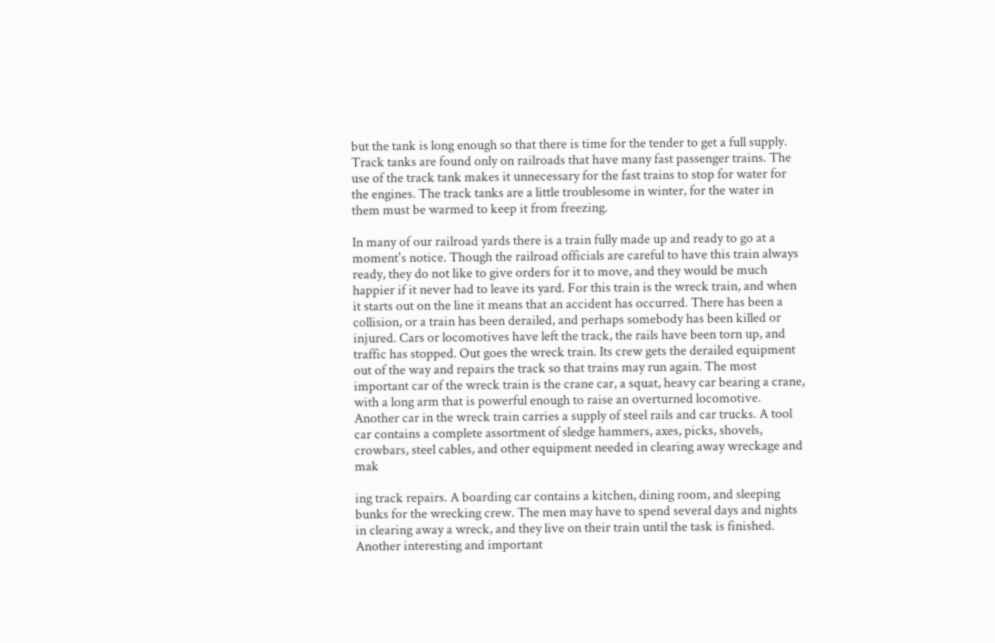but the tank is long enough so that there is time for the tender to get a full supply. Track tanks are found only on railroads that have many fast passenger trains. The use of the track tank makes it unnecessary for the fast trains to stop for water for the engines. The track tanks are a little troublesome in winter, for the water in them must be warmed to keep it from freezing.

In many of our railroad yards there is a train fully made up and ready to go at a moment's notice. Though the railroad officials are careful to have this train always ready, they do not like to give orders for it to move, and they would be much happier if it never had to leave its yard. For this train is the wreck train, and when it starts out on the line it means that an accident has occurred. There has been a collision, or a train has been derailed, and perhaps somebody has been killed or injured. Cars or locomotives have left the track, the rails have been torn up, and traffic has stopped. Out goes the wreck train. Its crew gets the derailed equipment out of the way and repairs the track so that trains may run again. The most important car of the wreck train is the crane car, a squat, heavy car bearing a crane, with a long arm that is powerful enough to raise an overturned locomotive. Another car in the wreck train carries a supply of steel rails and car trucks. A tool car contains a complete assortment of sledge hammers, axes, picks, shovels, crowbars, steel cables, and other equipment needed in clearing away wreckage and mak

ing track repairs. A boarding car contains a kitchen, dining room, and sleeping bunks for the wrecking crew. The men may have to spend several days and nights in clearing away a wreck, and they live on their train until the task is finished. Another interesting and important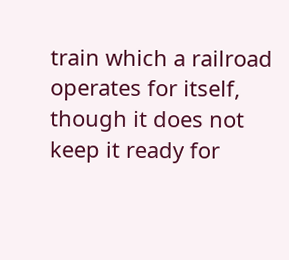train which a railroad operates for itself, though it does not keep it ready for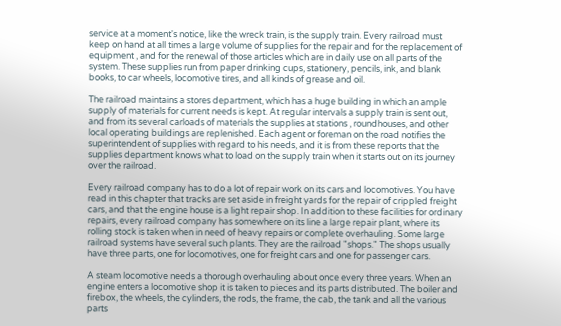service at a moment's notice, like the wreck train, is the supply train. Every railroad must keep on hand at all times a large volume of supplies for the repair and for the replacement of equipment , and for the renewal of those articles which are in daily use on all parts of the system. These supplies run from paper drinking cups, stationery, pencils, ink, and blank books, to car wheels, locomotive tires, and all kinds of grease and oil.

The railroad maintains a stores department, which has a huge building in which an ample supply of materials for current needs is kept. At regular intervals a supply train is sent out, and from its several carloads of materials the supplies at stations , roundhouses, and other local operating buildings are replenished. Each agent or foreman on the road notifies the superintendent of supplies with regard to his needs, and it is from these reports that the supplies department knows what to load on the supply train when it starts out on its journey over the railroad.

Every railroad company has to do a lot of repair work on its cars and locomotives. You have read in this chapter that tracks are set aside in freight yards for the repair of crippled freight cars, and that the engine house is a light repair shop. In addition to these facilities for ordinary repairs, every railroad company has somewhere on its line a large repair plant, where its rolling stock is taken when in need of heavy repairs or complete overhauling. Some large railroad systems have several such plants. They are the railroad "shops." The shops usually have three parts, one for locomotives, one for freight cars and one for passenger cars.

A steam locomotive needs a thorough overhauling about once every three years. When an engine enters a locomotive shop it is taken to pieces and its parts distributed. The boiler and firebox, the wheels, the cylinders, the rods, the frame, the cab, the tank and all the various parts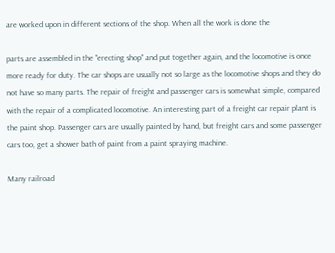are worked upon in different sections of the shop. When all the work is done the

parts are assembled in the "erecting shop" and put together again, and the locomotive is once more ready for duty. The car shops are usually not so large as the locomotive shops and they do not have so many parts. The repair of freight and passenger cars is somewhat simple, compared with the repair of a complicated locomotive. An interesting part of a freight car repair plant is the paint shop. Passenger cars are usually painted by hand, but freight cars and some passenger cars too, get a shower bath of paint from a paint spraying machine.

Many railroad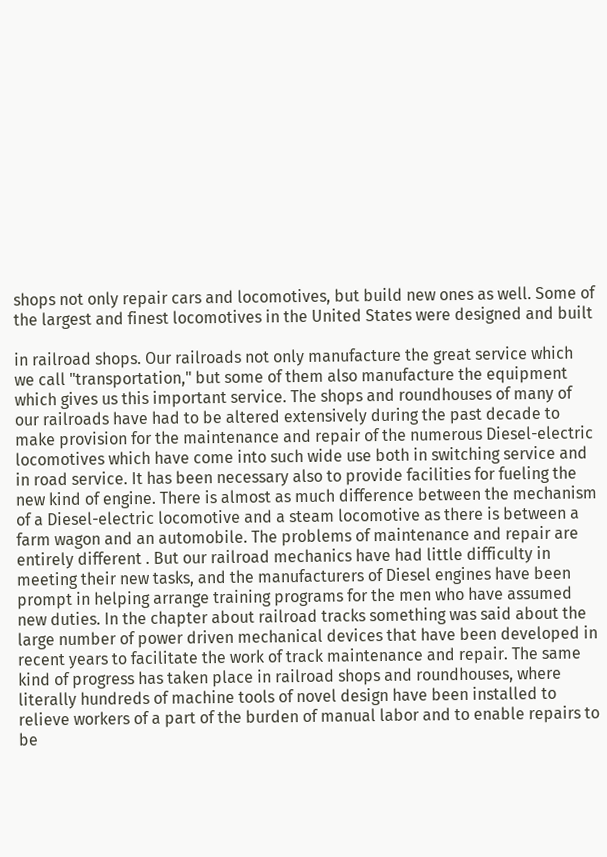shops not only repair cars and locomotives, but build new ones as well. Some of the largest and finest locomotives in the United States were designed and built

in railroad shops. Our railroads not only manufacture the great service which we call "transportation," but some of them also manufacture the equipment which gives us this important service. The shops and roundhouses of many of our railroads have had to be altered extensively during the past decade to make provision for the maintenance and repair of the numerous Diesel-electric locomotives which have come into such wide use both in switching service and in road service. It has been necessary also to provide facilities for fueling the new kind of engine. There is almost as much difference between the mechanism of a Diesel-electric locomotive and a steam locomotive as there is between a farm wagon and an automobile. The problems of maintenance and repair are entirely different . But our railroad mechanics have had little difficulty in meeting their new tasks, and the manufacturers of Diesel engines have been prompt in helping arrange training programs for the men who have assumed new duties. In the chapter about railroad tracks something was said about the large number of power driven mechanical devices that have been developed in recent years to facilitate the work of track maintenance and repair. The same kind of progress has taken place in railroad shops and roundhouses, where literally hundreds of machine tools of novel design have been installed to relieve workers of a part of the burden of manual labor and to enable repairs to be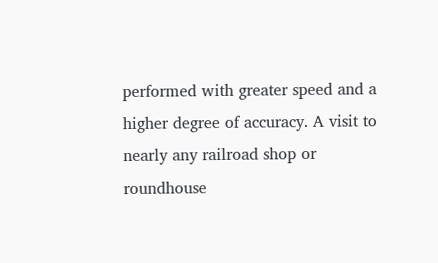performed with greater speed and a higher degree of accuracy. A visit to nearly any railroad shop or roundhouse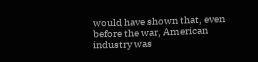would have shown that, even before the war, American industry was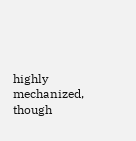highly mechanized, though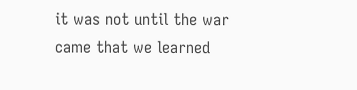it was not until the war came that we learned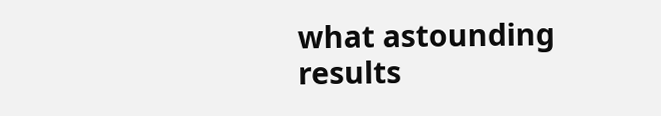what astounding results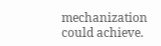mechanization could achieve.